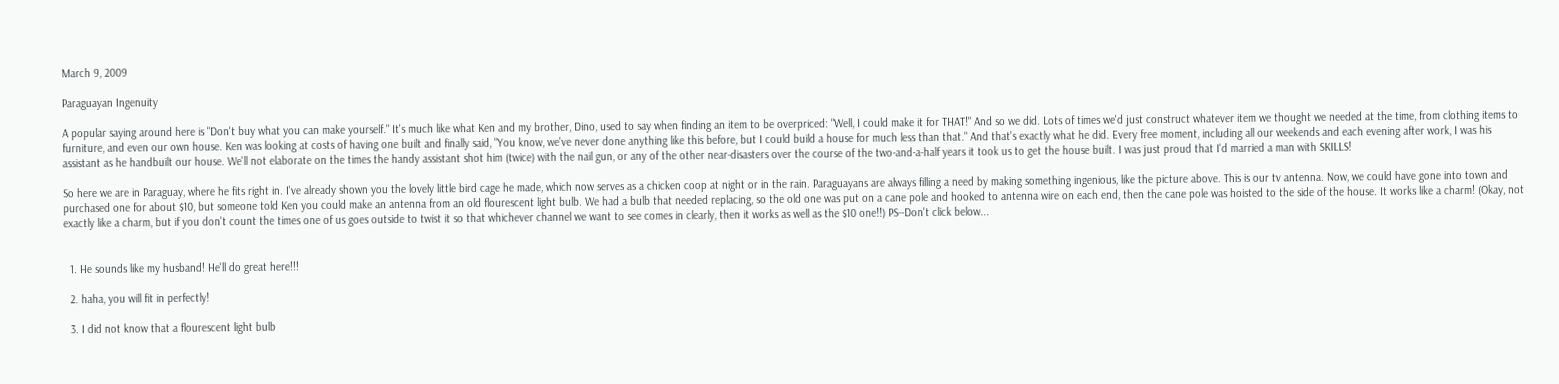March 9, 2009

Paraguayan Ingenuity

A popular saying around here is "Don't buy what you can make yourself." It's much like what Ken and my brother, Dino, used to say when finding an item to be overpriced: "Well, I could make it for THAT!" And so we did. Lots of times we'd just construct whatever item we thought we needed at the time, from clothing items to furniture, and even our own house. Ken was looking at costs of having one built and finally said, "You know, we've never done anything like this before, but I could build a house for much less than that." And that's exactly what he did. Every free moment, including all our weekends and each evening after work, I was his assistant as he handbuilt our house. We'll not elaborate on the times the handy assistant shot him (twice) with the nail gun, or any of the other near-disasters over the course of the two-and-a-half years it took us to get the house built. I was just proud that I'd married a man with SKILLS!

So here we are in Paraguay, where he fits right in. I've already shown you the lovely little bird cage he made, which now serves as a chicken coop at night or in the rain. Paraguayans are always filling a need by making something ingenious, like the picture above. This is our tv antenna. Now, we could have gone into town and purchased one for about $10, but someone told Ken you could make an antenna from an old flourescent light bulb. We had a bulb that needed replacing, so the old one was put on a cane pole and hooked to antenna wire on each end, then the cane pole was hoisted to the side of the house. It works like a charm! (Okay, not exactly like a charm, but if you don't count the times one of us goes outside to twist it so that whichever channel we want to see comes in clearly, then it works as well as the $10 one!!) PS--Don't click below...


  1. He sounds like my husband! He'll do great here!!!

  2. haha, you will fit in perfectly!

  3. I did not know that a flourescent light bulb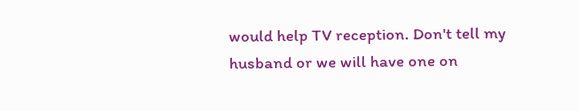would help TV reception. Don't tell my husband or we will have one on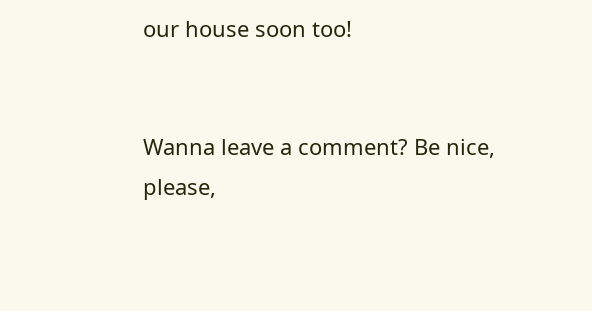our house soon too!


Wanna leave a comment? Be nice, please,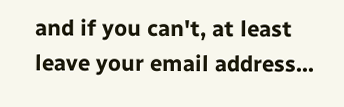and if you can't, at least leave your email address...